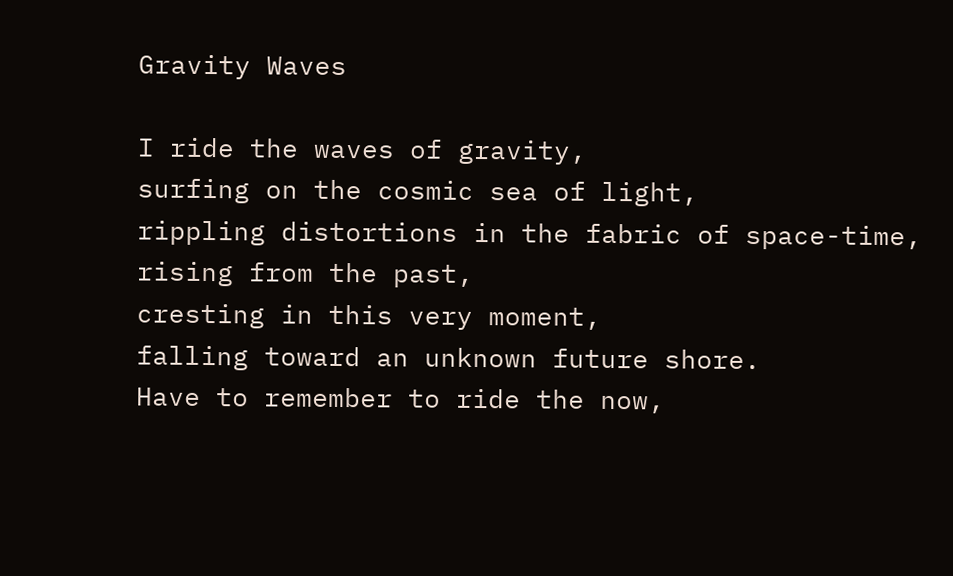Gravity Waves

I ride the waves of gravity,
surfing on the cosmic sea of light,
rippling distortions in the fabric of space-time,
rising from the past,
cresting in this very moment,
falling toward an unknown future shore.
Have to remember to ride the now,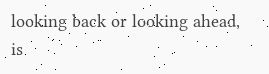looking back or looking ahead,
is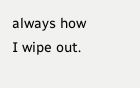always how I wipe out.